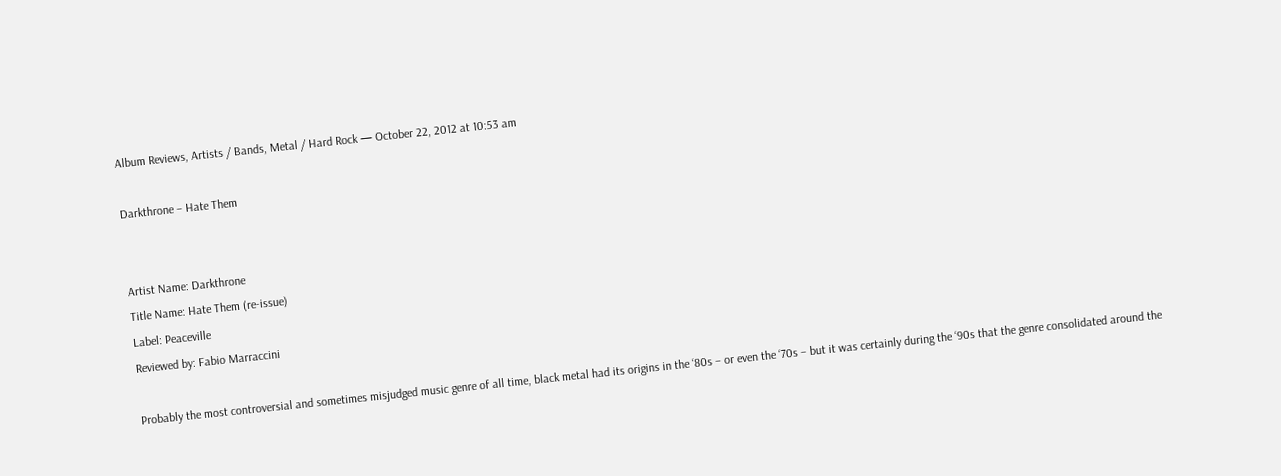Album Reviews, Artists / Bands, Metal / Hard Rock — October 22, 2012 at 10:53 am

Darkthrone – Hate Them


Artist Name: Darkthrone
Title Name: Hate Them (re-issue)
Label: Peaceville
Reviewed by: Fabio Marraccini

Probably the most controversial and sometimes misjudged music genre of all time, black metal had its origins in the ‘80s – or even the ‘70s – but it was certainly during the ‘90s that the genre consolidated around the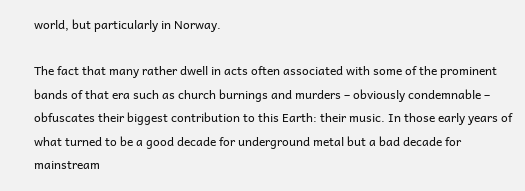world, but particularly in Norway.

The fact that many rather dwell in acts often associated with some of the prominent bands of that era such as church burnings and murders – obviously condemnable – obfuscates their biggest contribution to this Earth: their music. In those early years of what turned to be a good decade for underground metal but a bad decade for mainstream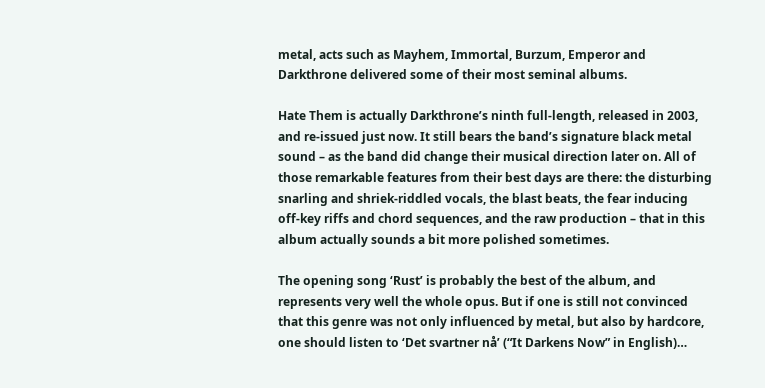metal, acts such as Mayhem, Immortal, Burzum, Emperor and Darkthrone delivered some of their most seminal albums.

Hate Them is actually Darkthrone’s ninth full-length, released in 2003, and re-issued just now. It still bears the band’s signature black metal sound – as the band did change their musical direction later on. All of those remarkable features from their best days are there: the disturbing snarling and shriek-riddled vocals, the blast beats, the fear inducing off-key riffs and chord sequences, and the raw production – that in this album actually sounds a bit more polished sometimes.

The opening song ‘Rust’ is probably the best of the album, and represents very well the whole opus. But if one is still not convinced that this genre was not only influenced by metal, but also by hardcore, one should listen to ‘Det svartner nå’ (“It Darkens Now” in English)…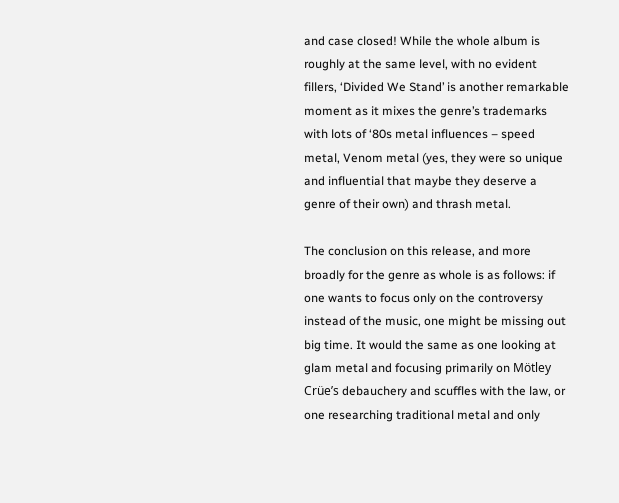and case closed! While the whole album is roughly at the same level, with no evident fillers, ‘Divided We Stand’ is another remarkable moment as it mixes the genre’s trademarks with lots of ‘80s metal influences – speed metal, Venom metal (yes, they were so unique and influential that maybe they deserve a genre of their own) and thrash metal.

The conclusion on this release, and more broadly for the genre as whole is as follows: if one wants to focus only on the controversy instead of the music, one might be missing out big time. It would the same as one looking at glam metal and focusing primarily on Mötley Crüe’s debauchery and scuffles with the law, or one researching traditional metal and only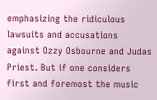emphasizing the ridiculous lawsuits and accusations against Ozzy Osbourne and Judas Priest. But if one considers first and foremost the music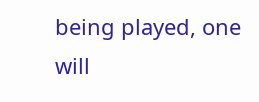being played, one will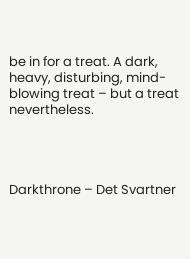be in for a treat. A dark, heavy, disturbing, mind-blowing treat – but a treat nevertheless.




Darkthrone – Det Svartner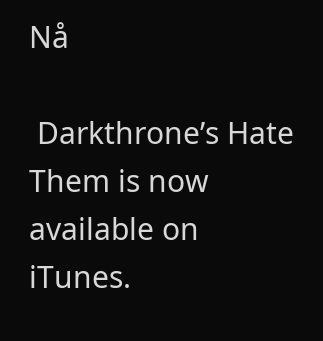Nå

 Darkthrone’s Hate Them is now available on iTunes.